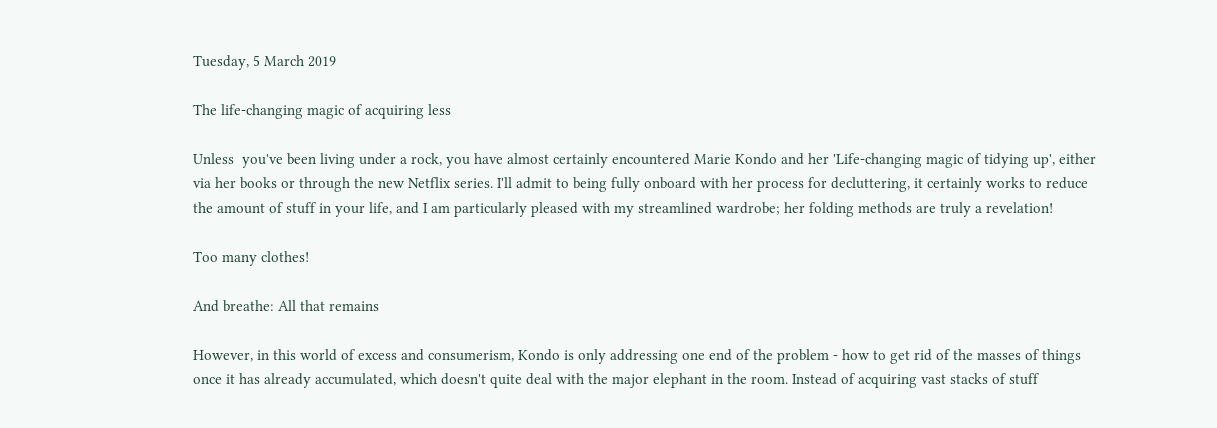Tuesday, 5 March 2019

The life-changing magic of acquiring less

Unless  you've been living under a rock, you have almost certainly encountered Marie Kondo and her 'Life-changing magic of tidying up', either via her books or through the new Netflix series. I'll admit to being fully onboard with her process for decluttering, it certainly works to reduce the amount of stuff in your life, and I am particularly pleased with my streamlined wardrobe; her folding methods are truly a revelation!

Too many clothes!

And breathe: All that remains

However, in this world of excess and consumerism, Kondo is only addressing one end of the problem - how to get rid of the masses of things once it has already accumulated, which doesn't quite deal with the major elephant in the room. Instead of acquiring vast stacks of stuff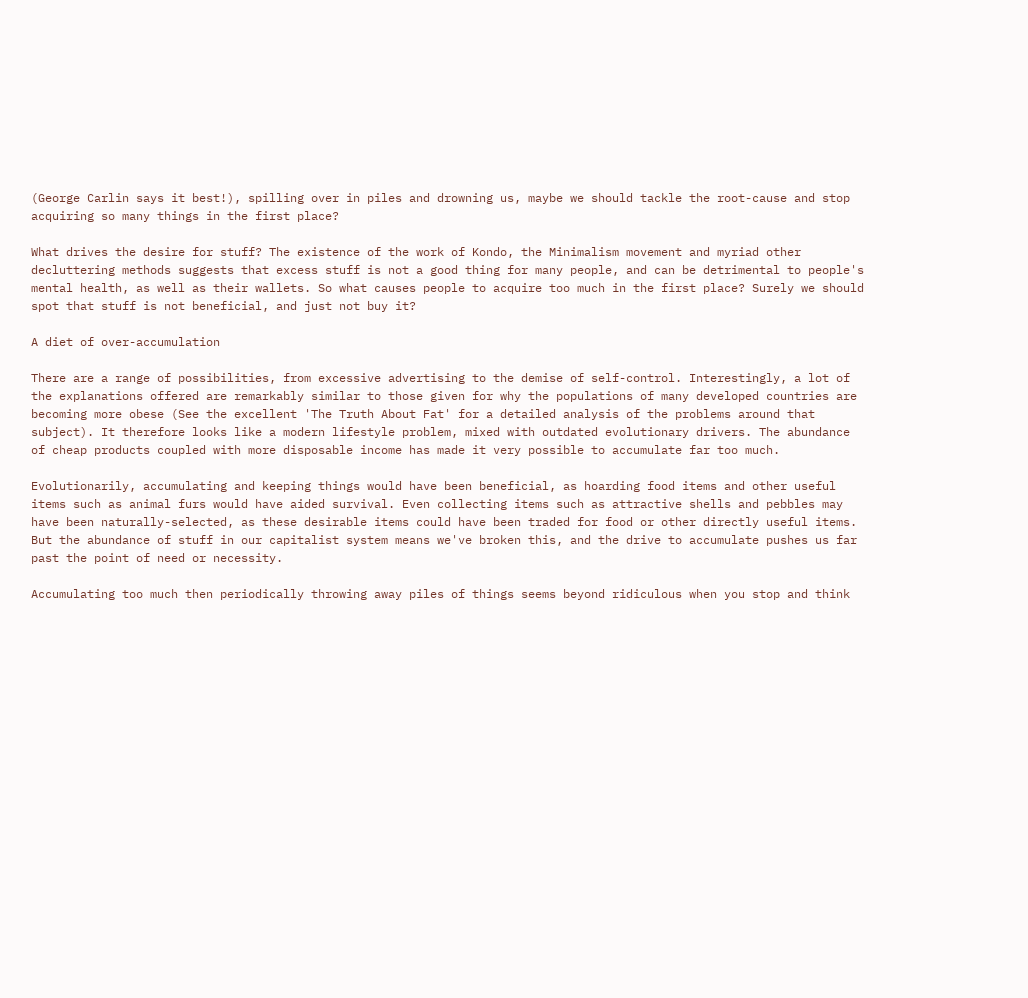(George Carlin says it best!), spilling over in piles and drowning us, maybe we should tackle the root-cause and stop acquiring so many things in the first place?

What drives the desire for stuff? The existence of the work of Kondo, the Minimalism movement and myriad other decluttering methods suggests that excess stuff is not a good thing for many people, and can be detrimental to people's mental health, as well as their wallets. So what causes people to acquire too much in the first place? Surely we should spot that stuff is not beneficial, and just not buy it?

A diet of over-accumulation

There are a range of possibilities, from excessive advertising to the demise of self-control. Interestingly, a lot of the explanations offered are remarkably similar to those given for why the populations of many developed countries are becoming more obese (See the excellent 'The Truth About Fat' for a detailed analysis of the problems around that subject). It therefore looks like a modern lifestyle problem, mixed with outdated evolutionary drivers. The abundance of cheap products coupled with more disposable income has made it very possible to accumulate far too much.

Evolutionarily, accumulating and keeping things would have been beneficial, as hoarding food items and other useful items such as animal furs would have aided survival. Even collecting items such as attractive shells and pebbles may have been naturally-selected, as these desirable items could have been traded for food or other directly useful items. But the abundance of stuff in our capitalist system means we've broken this, and the drive to accumulate pushes us far past the point of need or necessity.

Accumulating too much then periodically throwing away piles of things seems beyond ridiculous when you stop and think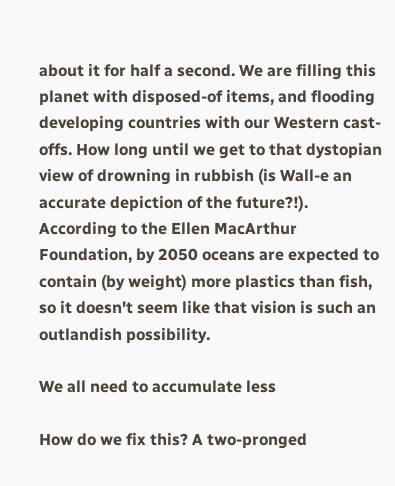about it for half a second. We are filling this planet with disposed-of items, and flooding developing countries with our Western cast-offs. How long until we get to that dystopian view of drowning in rubbish (is Wall-e an accurate depiction of the future?!). According to the Ellen MacArthur Foundation, by 2050 oceans are expected to contain (by weight) more plastics than fish, so it doesn't seem like that vision is such an outlandish possibility.

We all need to accumulate less

How do we fix this? A two-pronged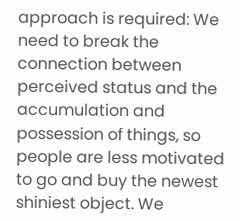approach is required: We need to break the connection between perceived status and the accumulation and possession of things, so people are less motivated to go and buy the newest shiniest object. We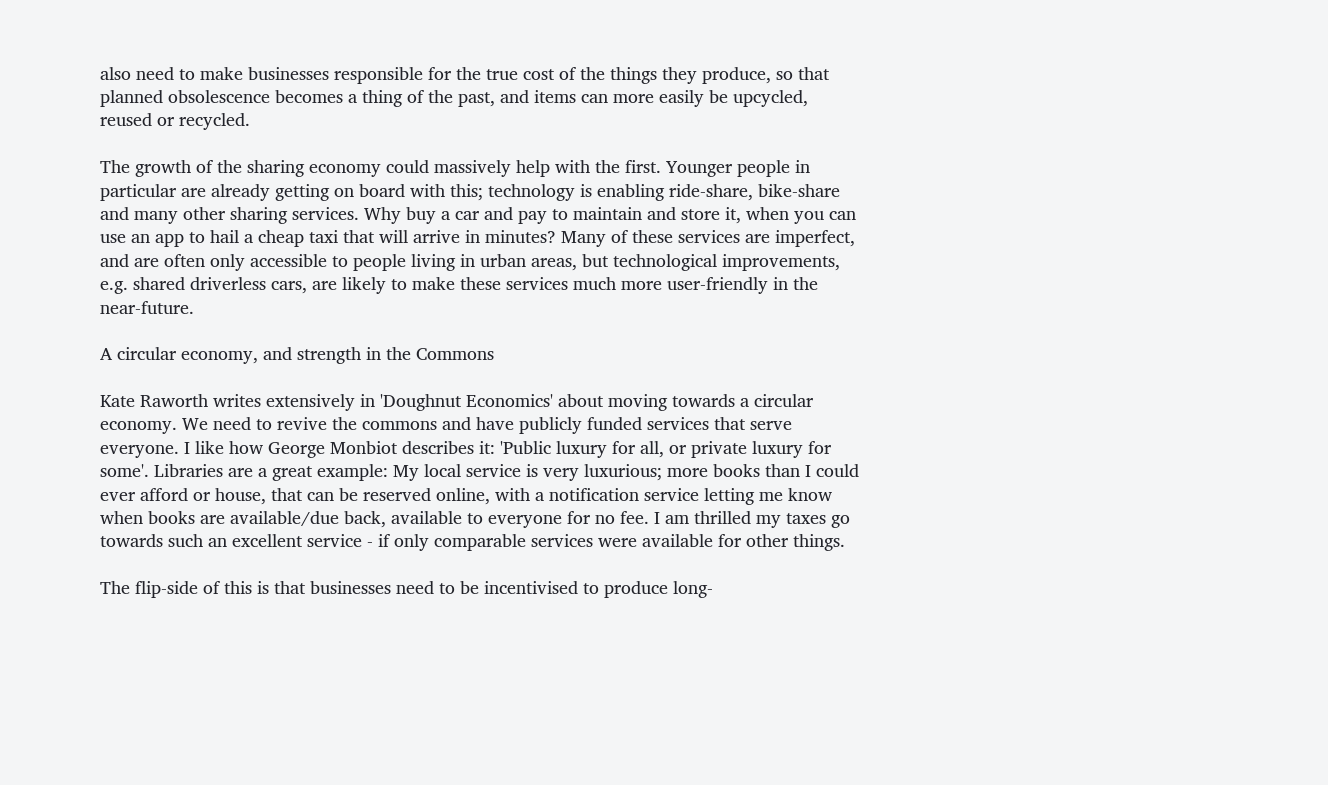also need to make businesses responsible for the true cost of the things they produce, so that planned obsolescence becomes a thing of the past, and items can more easily be upcycled, reused or recycled.

The growth of the sharing economy could massively help with the first. Younger people in particular are already getting on board with this; technology is enabling ride-share, bike-share and many other sharing services. Why buy a car and pay to maintain and store it, when you can use an app to hail a cheap taxi that will arrive in minutes? Many of these services are imperfect, and are often only accessible to people living in urban areas, but technological improvements, e.g. shared driverless cars, are likely to make these services much more user-friendly in the near-future.

A circular economy, and strength in the Commons

Kate Raworth writes extensively in 'Doughnut Economics' about moving towards a circular economy. We need to revive the commons and have publicly funded services that serve everyone. I like how George Monbiot describes it: 'Public luxury for all, or private luxury for some'. Libraries are a great example: My local service is very luxurious; more books than I could ever afford or house, that can be reserved online, with a notification service letting me know when books are available/due back, available to everyone for no fee. I am thrilled my taxes go towards such an excellent service - if only comparable services were available for other things.

The flip-side of this is that businesses need to be incentivised to produce long-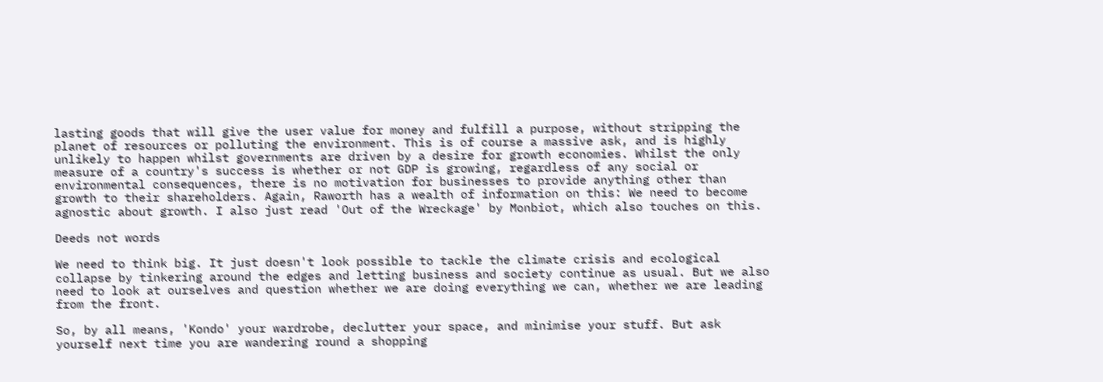lasting goods that will give the user value for money and fulfill a purpose, without stripping the planet of resources or polluting the environment. This is of course a massive ask, and is highly unlikely to happen whilst governments are driven by a desire for growth economies. Whilst the only measure of a country's success is whether or not GDP is growing, regardless of any social or environmental consequences, there is no motivation for businesses to provide anything other than growth to their shareholders. Again, Raworth has a wealth of information on this: We need to become agnostic about growth. I also just read 'Out of the Wreckage' by Monbiot, which also touches on this.

Deeds not words

We need to think big. It just doesn't look possible to tackle the climate crisis and ecological collapse by tinkering around the edges and letting business and society continue as usual. But we also need to look at ourselves and question whether we are doing everything we can, whether we are leading from the front.

So, by all means, 'Kondo' your wardrobe, declutter your space, and minimise your stuff. But ask yourself next time you are wandering round a shopping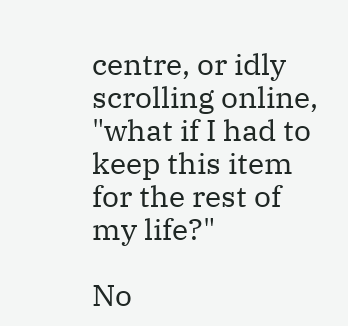centre, or idly scrolling online, "what if I had to keep this item for the rest of my life?"

No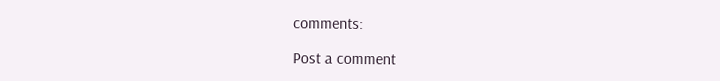comments:

Post a comment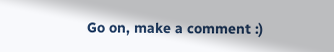Go on, make a comment :)